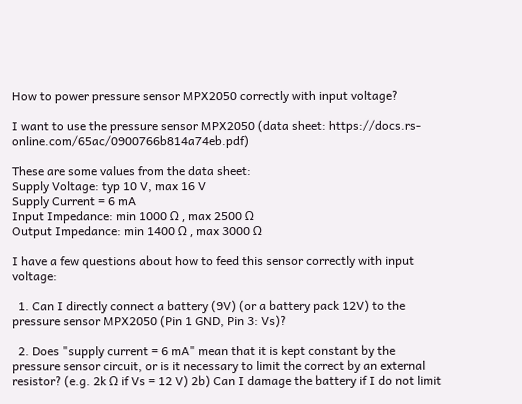How to power pressure sensor MPX2050 correctly with input voltage?

I want to use the pressure sensor MPX2050 (data sheet: https://docs.rs-online.com/65ac/0900766b814a74eb.pdf)

These are some values from the data sheet:
Supply Voltage: typ 10 V, max 16 V
Supply Current = 6 mA
Input Impedance: min 1000 Ω , max 2500 Ω
Output Impedance: min 1400 Ω , max 3000 Ω

I have a few questions about how to feed this sensor correctly with input voltage:

  1. Can I directly connect a battery (9V) (or a battery pack 12V) to the pressure sensor MPX2050 (Pin 1 GND, Pin 3: Vs)?

  2. Does "supply current = 6 mA" mean that it is kept constant by the pressure sensor circuit, or is it necessary to limit the correct by an external resistor? (e.g. 2k Ω if Vs = 12 V) 2b) Can I damage the battery if I do not limit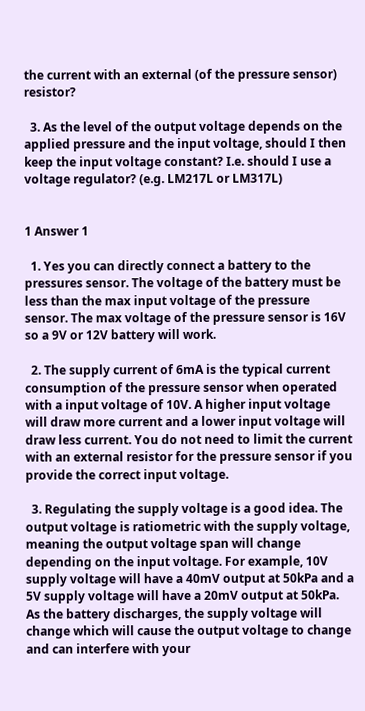the current with an external (of the pressure sensor) resistor?

  3. As the level of the output voltage depends on the applied pressure and the input voltage, should I then keep the input voltage constant? I.e. should I use a voltage regulator? (e.g. LM217L or LM317L)


1 Answer 1

  1. Yes you can directly connect a battery to the pressures sensor. The voltage of the battery must be less than the max input voltage of the pressure sensor. The max voltage of the pressure sensor is 16V so a 9V or 12V battery will work.

  2. The supply current of 6mA is the typical current consumption of the pressure sensor when operated with a input voltage of 10V. A higher input voltage will draw more current and a lower input voltage will draw less current. You do not need to limit the current with an external resistor for the pressure sensor if you provide the correct input voltage.

  3. Regulating the supply voltage is a good idea. The output voltage is ratiometric with the supply voltage, meaning the output voltage span will change depending on the input voltage. For example, 10V supply voltage will have a 40mV output at 50kPa and a 5V supply voltage will have a 20mV output at 50kPa. As the battery discharges, the supply voltage will change which will cause the output voltage to change and can interfere with your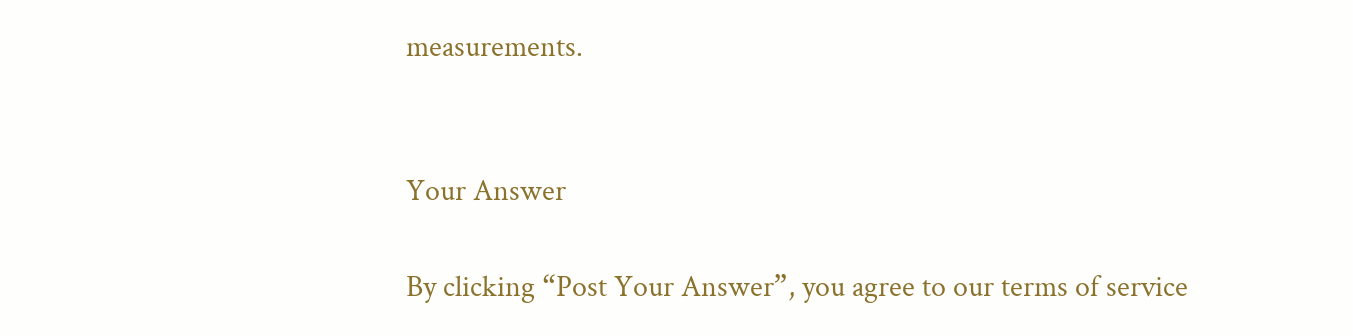measurements.


Your Answer

By clicking “Post Your Answer”, you agree to our terms of service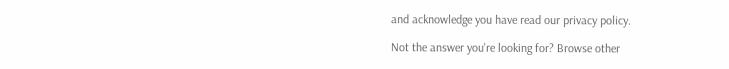and acknowledge you have read our privacy policy.

Not the answer you're looking for? Browse other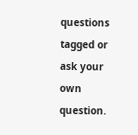questions tagged or ask your own question.